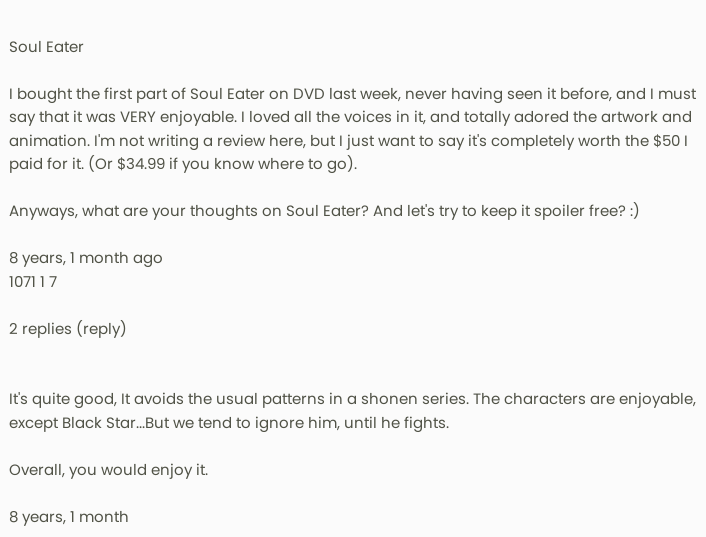Soul Eater

I bought the first part of Soul Eater on DVD last week, never having seen it before, and I must say that it was VERY enjoyable. I loved all the voices in it, and totally adored the artwork and animation. I'm not writing a review here, but I just want to say it's completely worth the $50 I paid for it. (Or $34.99 if you know where to go).

Anyways, what are your thoughts on Soul Eater? And let's try to keep it spoiler free? :)

8 years, 1 month ago
1071 1 7

2 replies (reply)


It's quite good, It avoids the usual patterns in a shonen series. The characters are enjoyable, except Black Star...But we tend to ignore him, until he fights.

Overall, you would enjoy it.

8 years, 1 month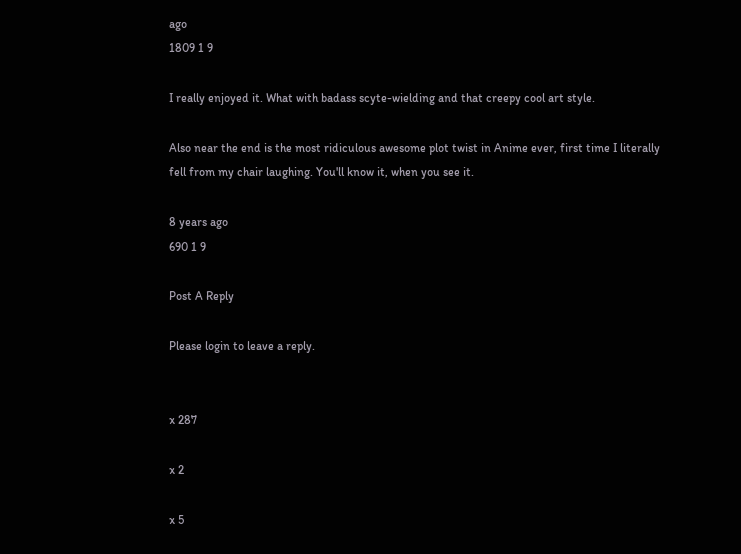ago
1809 1 9

I really enjoyed it. What with badass scyte-wielding and that creepy cool art style.

Also near the end is the most ridiculous awesome plot twist in Anime ever, first time I literally fell from my chair laughing. You'll know it, when you see it.

8 years ago
690 1 9

Post A Reply

Please login to leave a reply.


x 287

x 2

x 5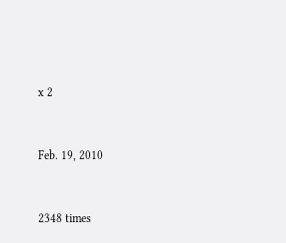x 2


Feb. 19, 2010


2348 times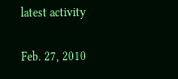latest activity

Feb. 27, 2010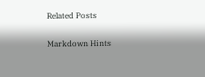Related Posts

Markdown Hints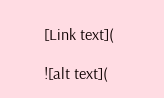[Link text](

![alt text](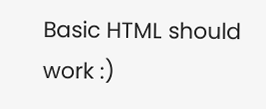Basic HTML should work :)